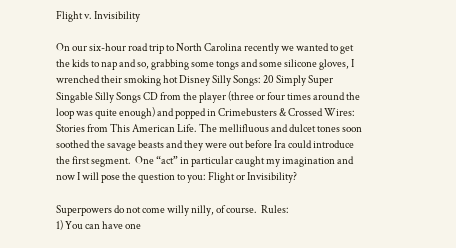Flight v. Invisibility

On our six-hour road trip to North Carolina recently we wanted to get the kids to nap and so, grabbing some tongs and some silicone gloves, I wrenched their smoking hot Disney Silly Songs: 20 Simply Super Singable Silly Songs CD from the player (three or four times around the loop was quite enough) and popped in Crimebusters & Crossed Wires: Stories from This American Life. The mellifluous and dulcet tones soon soothed the savage beasts and they were out before Ira could introduce the first segment.  One “act” in particular caught my imagination and now I will pose the question to you: Flight or Invisibility?

Superpowers do not come willy nilly, of course.  Rules:
1) You can have one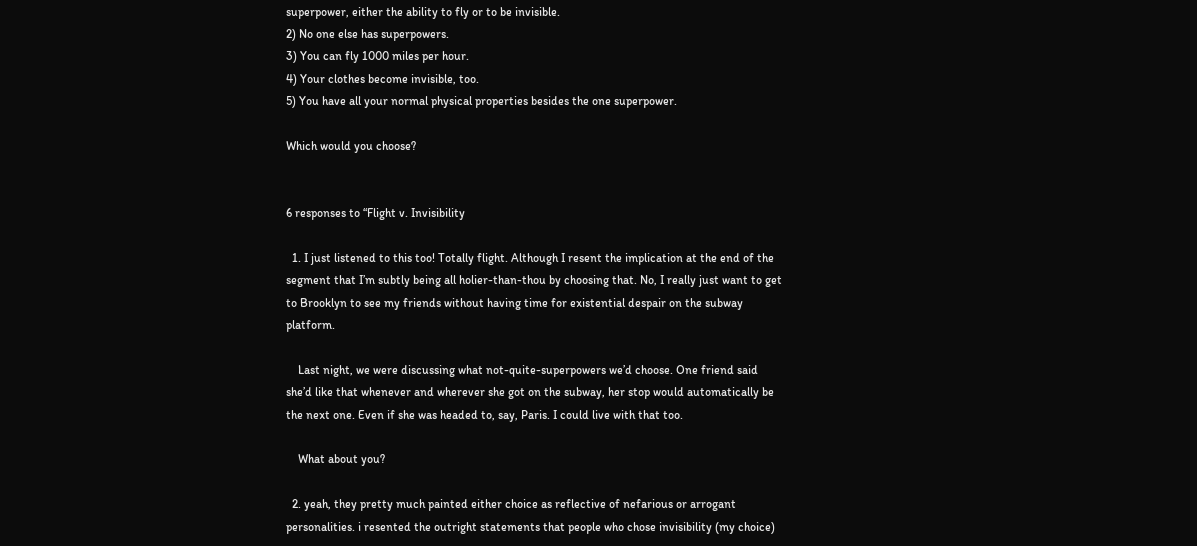superpower, either the ability to fly or to be invisible.
2) No one else has superpowers.
3) You can fly 1000 miles per hour.
4) Your clothes become invisible, too.
5) You have all your normal physical properties besides the one superpower.

Which would you choose?


6 responses to “Flight v. Invisibility

  1. I just listened to this too! Totally flight. Although I resent the implication at the end of the segment that I’m subtly being all holier-than-thou by choosing that. No, I really just want to get to Brooklyn to see my friends without having time for existential despair on the subway platform.

    Last night, we were discussing what not-quite-superpowers we’d choose. One friend said she’d like that whenever and wherever she got on the subway, her stop would automatically be the next one. Even if she was headed to, say, Paris. I could live with that too.

    What about you?

  2. yeah, they pretty much painted either choice as reflective of nefarious or arrogant personalities. i resented the outright statements that people who chose invisibility (my choice)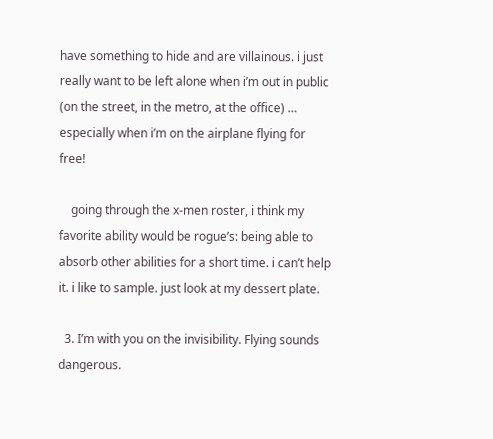have something to hide and are villainous. i just really want to be left alone when i’m out in public (on the street, in the metro, at the office) … especially when i’m on the airplane flying for free!

    going through the x-men roster, i think my favorite ability would be rogue’s: being able to absorb other abilities for a short time. i can’t help it. i like to sample. just look at my dessert plate.

  3. I’m with you on the invisibility. Flying sounds dangerous.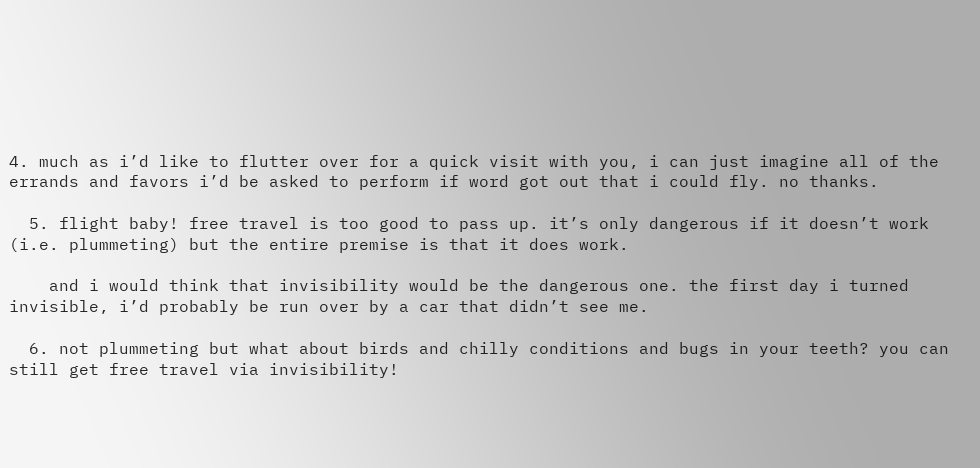4. much as i’d like to flutter over for a quick visit with you, i can just imagine all of the errands and favors i’d be asked to perform if word got out that i could fly. no thanks.

  5. flight baby! free travel is too good to pass up. it’s only dangerous if it doesn’t work (i.e. plummeting) but the entire premise is that it does work.

    and i would think that invisibility would be the dangerous one. the first day i turned invisible, i’d probably be run over by a car that didn’t see me.

  6. not plummeting but what about birds and chilly conditions and bugs in your teeth? you can still get free travel via invisibility!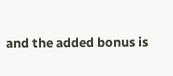and the added bonus is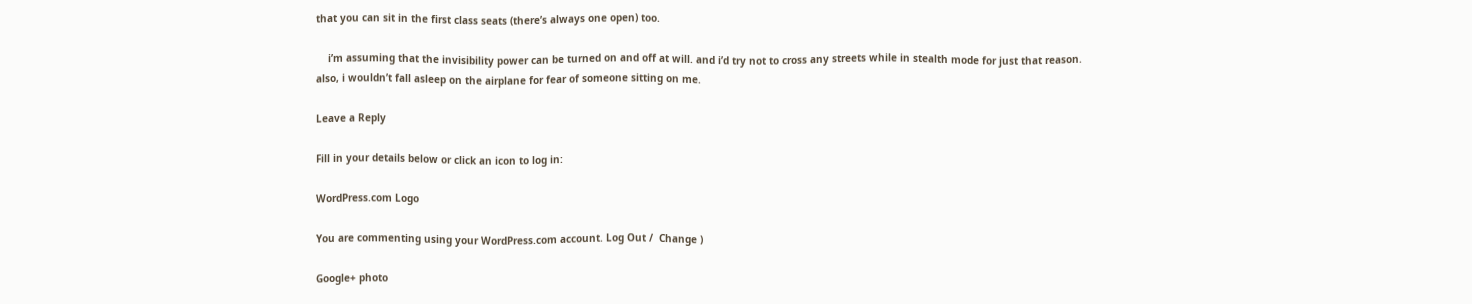that you can sit in the first class seats (there’s always one open) too.

    i’m assuming that the invisibility power can be turned on and off at will. and i’d try not to cross any streets while in stealth mode for just that reason. also, i wouldn’t fall asleep on the airplane for fear of someone sitting on me.

Leave a Reply

Fill in your details below or click an icon to log in:

WordPress.com Logo

You are commenting using your WordPress.com account. Log Out /  Change )

Google+ photo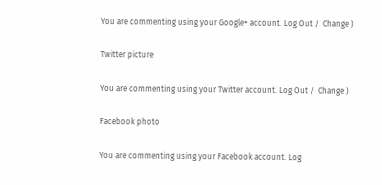You are commenting using your Google+ account. Log Out /  Change )

Twitter picture

You are commenting using your Twitter account. Log Out /  Change )

Facebook photo

You are commenting using your Facebook account. Log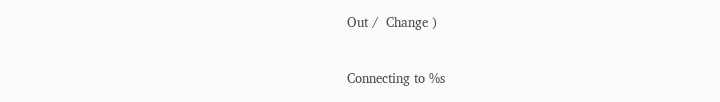Out /  Change )


Connecting to %s